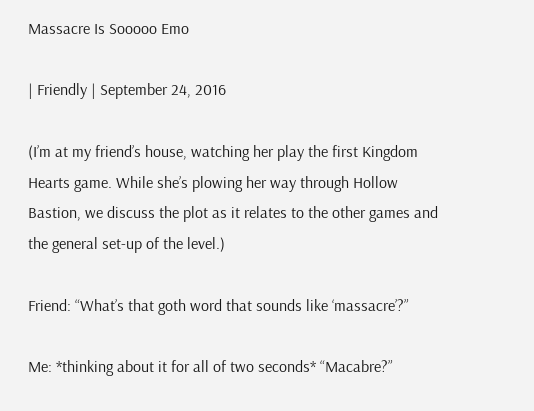Massacre Is Sooooo Emo

| Friendly | September 24, 2016

(I’m at my friend’s house, watching her play the first Kingdom Hearts game. While she’s plowing her way through Hollow Bastion, we discuss the plot as it relates to the other games and the general set-up of the level.)

Friend: “What’s that goth word that sounds like ‘massacre’?”

Me: *thinking about it for all of two seconds* “Macabre?”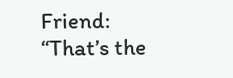Friend: “That’s the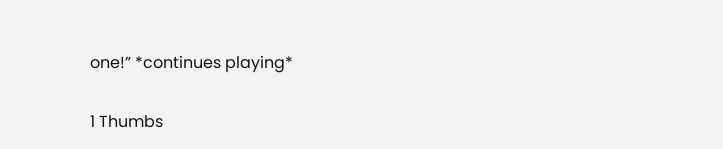one!” *continues playing*

1 Thumbs